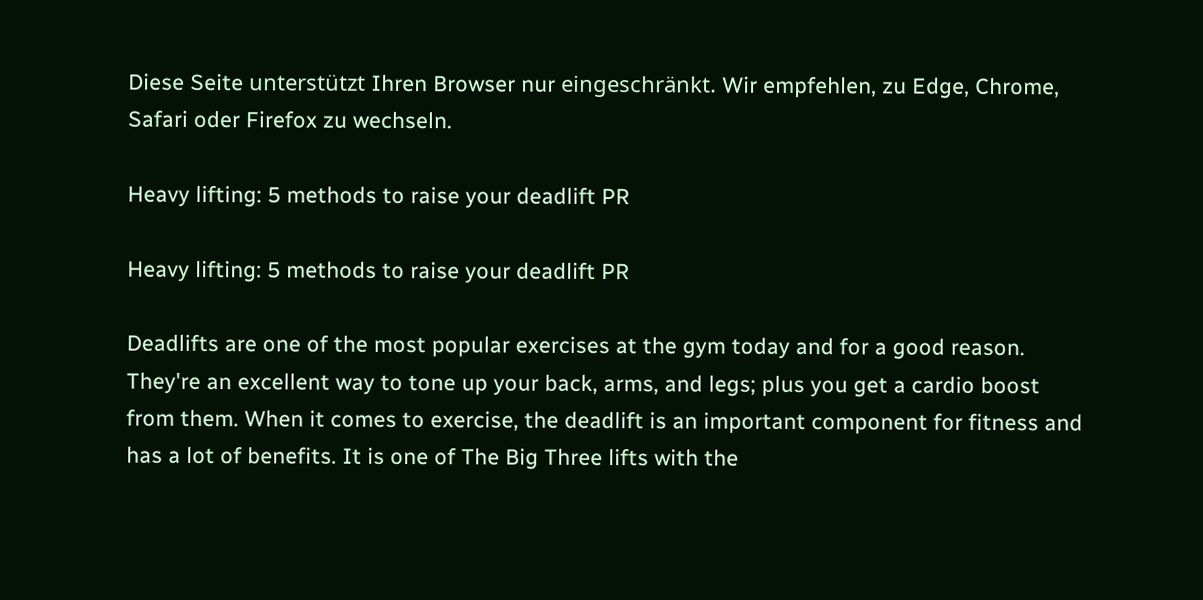Diese Seite unterstützt Ihren Browser nur eingeschränkt. Wir empfehlen, zu Edge, Chrome, Safari oder Firefox zu wechseln.

Heavy lifting: 5 methods to raise your deadlift PR

Heavy lifting: 5 methods to raise your deadlift PR

Deadlifts are one of the most popular exercises at the gym today and for a good reason. They're an excellent way to tone up your back, arms, and legs; plus you get a cardio boost from them. When it comes to exercise, the deadlift is an important component for fitness and has a lot of benefits. It is one of The Big Three lifts with the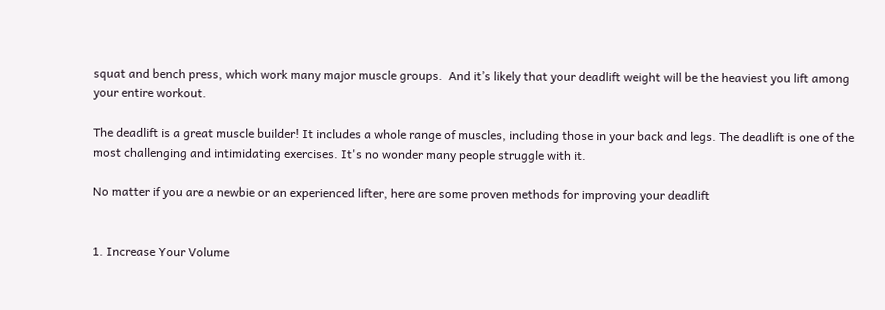squat and bench press, which work many major muscle groups.  And it’s likely that your deadlift weight will be the heaviest you lift among your entire workout.

The deadlift is a great muscle builder! It includes a whole range of muscles, including those in your back and legs. The deadlift is one of the most challenging and intimidating exercises. It's no wonder many people struggle with it.

No matter if you are a newbie or an experienced lifter, here are some proven methods for improving your deadlift


1. Increase Your Volume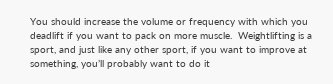You should increase the volume or frequency with which you deadlift if you want to pack on more muscle.  Weightlifting is a sport, and just like any other sport, if you want to improve at something, you’ll probably want to do it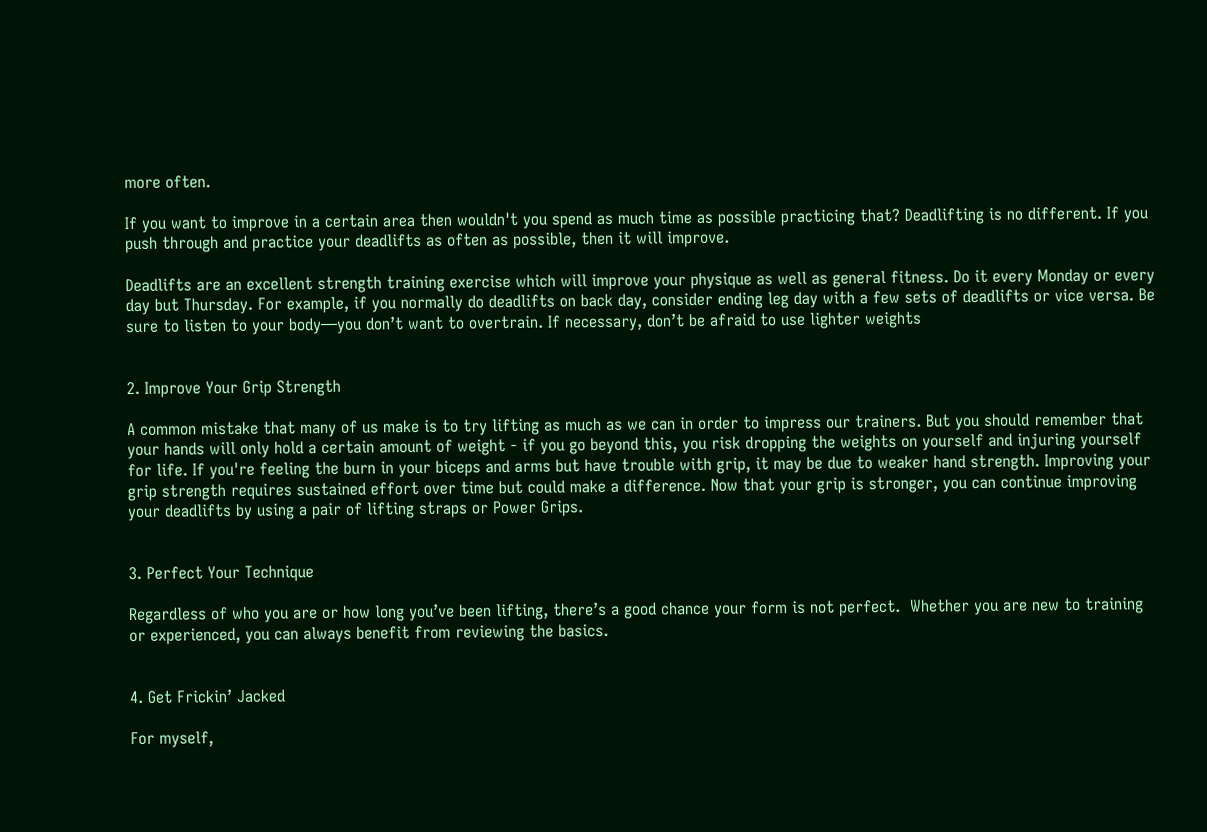more often.

If you want to improve in a certain area then wouldn't you spend as much time as possible practicing that? Deadlifting is no different. If you push through and practice your deadlifts as often as possible, then it will improve.

Deadlifts are an excellent strength training exercise which will improve your physique as well as general fitness. Do it every Monday or every day but Thursday. For example, if you normally do deadlifts on back day, consider ending leg day with a few sets of deadlifts or vice versa. Be sure to listen to your body—you don’t want to overtrain. If necessary, don’t be afraid to use lighter weights


2. Improve Your Grip Strength

A common mistake that many of us make is to try lifting as much as we can in order to impress our trainers. But you should remember that your hands will only hold a certain amount of weight - if you go beyond this, you risk dropping the weights on yourself and injuring yourself for life. If you're feeling the burn in your biceps and arms but have trouble with grip, it may be due to weaker hand strength. Improving your grip strength requires sustained effort over time but could make a difference. Now that your grip is stronger, you can continue improving your deadlifts by using a pair of lifting straps or Power Grips.


3. Perfect Your Technique

Regardless of who you are or how long you’ve been lifting, there’s a good chance your form is not perfect.  Whether you are new to training or experienced, you can always benefit from reviewing the basics.


4. Get Frickin’ Jacked

For myself,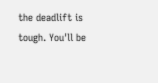the deadlift is tough. You'll be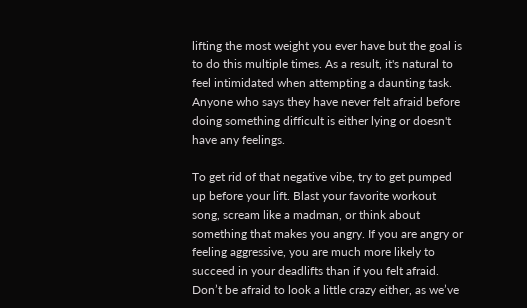lifting the most weight you ever have but the goal is to do this multiple times. As a result, it's natural to feel intimidated when attempting a daunting task. Anyone who says they have never felt afraid before doing something difficult is either lying or doesn't have any feelings.

To get rid of that negative vibe, try to get pumped up before your lift. Blast your favorite workout song, scream like a madman, or think about something that makes you angry. If you are angry or feeling aggressive, you are much more likely to succeed in your deadlifts than if you felt afraid.  Don’t be afraid to look a little crazy either, as we’ve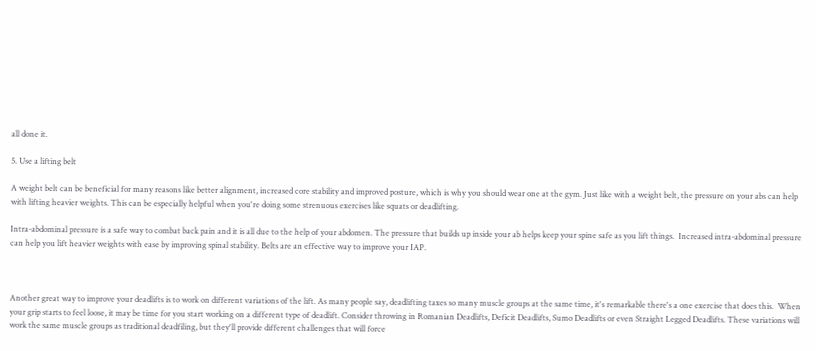all done it.

5. Use a lifting belt

A weight belt can be beneficial for many reasons like better alignment, increased core stability and improved posture, which is why you should wear one at the gym. Just like with a weight belt, the pressure on your abs can help with lifting heavier weights. This can be especially helpful when you're doing some strenuous exercises like squats or deadlifting.

Intra-abdominal pressure is a safe way to combat back pain and it is all due to the help of your abdomen. The pressure that builds up inside your ab helps keep your spine safe as you lift things.  Increased intra-abdominal pressure can help you lift heavier weights with ease by improving spinal stability. Belts are an effective way to improve your IAP.



Another great way to improve your deadlifts is to work on different variations of the lift. As many people say, deadlifting taxes so many muscle groups at the same time, it's remarkable there's a one exercise that does this.  When your grip starts to feel loose, it may be time for you start working on a different type of deadlift. Consider throwing in Romanian Deadlifts, Deficit Deadlifts, Sumo Deadlifts or even Straight Legged Deadlifts. These variations will work the same muscle groups as traditional deadfiling, but they'll provide different challenges that will force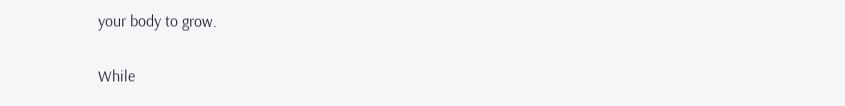your body to grow.

While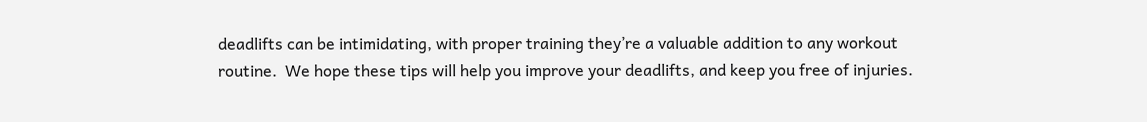deadlifts can be intimidating, with proper training they’re a valuable addition to any workout routine.  We hope these tips will help you improve your deadlifts, and keep you free of injuries.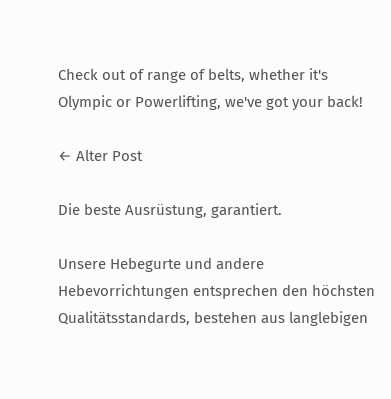Check out of range of belts, whether it's Olympic or Powerlifting, we've got your back!

← Alter Post

Die beste Ausrüstung, garantiert.

Unsere Hebegurte und andere Hebevorrichtungen entsprechen den höchsten Qualitätsstandards, bestehen aus langlebigen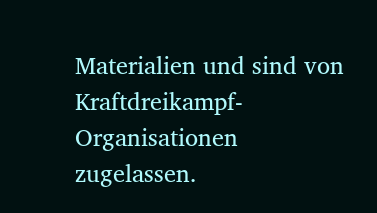Materialien und sind von Kraftdreikampf-Organisationen zugelassen.